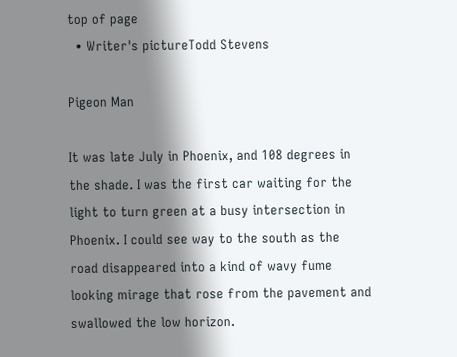top of page
  • Writer's pictureTodd Stevens

Pigeon Man

It was late July in Phoenix, and 108 degrees in the shade. I was the first car waiting for the light to turn green at a busy intersection in Phoenix. I could see way to the south as the road disappeared into a kind of wavy fume looking mirage that rose from the pavement and swallowed the low horizon.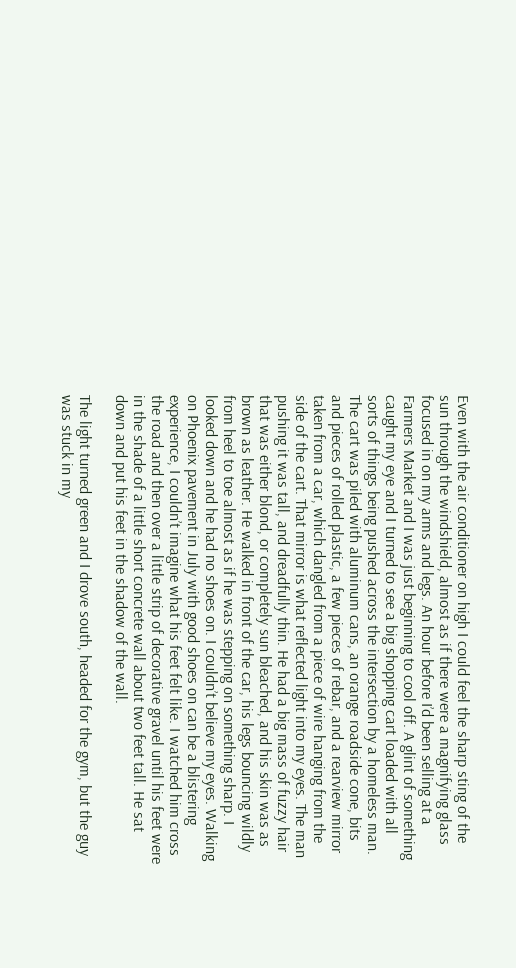Even with the air conditioner on high I could feel the sharp sting of the sun through the windshield, almost as if there were a magnifying glass focused in on my arms and legs. An hour before I’d been selling at a Farmers Market and I was just beginning to cool off. A glint of something caught my eye and I turned to see a big shopping cart loaded with all sorts of things being pushed across the intersection by a homeless man. The cart was piled with aluminum cans, an orange roadside cone, bits and pieces of rolled plastic, a few pieces of rebar, and a rearview mirror taken from a car, which dangled from a piece of wire hanging from the side of the cart. That mirror is what reflected light into my eyes. The man pushing it was tall, and dreadfully thin. He had a big mass of fuzzy hair that was either blond, or completely sun bleached, and his skin was as brown as leather. He walked in front of the car, his legs bouncing wildly from heel to toe almost as if he was stepping on something sharp. I looked down and he had no shoes on. I couldn’t believe my eyes. Walking on Phoenix pavement in July with good shoes on can be a blistering experience, I couldn’t imagine what his feet felt like. I watched him cross the road and then over a little strip of decorative gravel until his feet were in the shade of a little short concrete wall about two feet tall. He sat down and put his feet in the shadow of the wall.

The light turned green and I drove south, headed for the gym, but the guy was stuck in my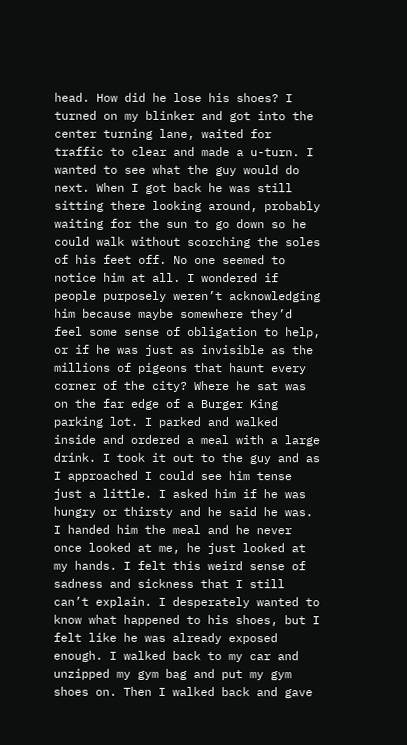head. How did he lose his shoes? I turned on my blinker and got into the center turning lane, waited for traffic to clear and made a u-turn. I wanted to see what the guy would do next. When I got back he was still sitting there looking around, probably waiting for the sun to go down so he could walk without scorching the soles of his feet off. No one seemed to notice him at all. I wondered if people purposely weren’t acknowledging him because maybe somewhere they’d feel some sense of obligation to help, or if he was just as invisible as the millions of pigeons that haunt every corner of the city? Where he sat was on the far edge of a Burger King parking lot. I parked and walked inside and ordered a meal with a large drink. I took it out to the guy and as I approached I could see him tense just a little. I asked him if he was hungry or thirsty and he said he was. I handed him the meal and he never once looked at me, he just looked at my hands. I felt this weird sense of sadness and sickness that I still can’t explain. I desperately wanted to know what happened to his shoes, but I felt like he was already exposed enough. I walked back to my car and unzipped my gym bag and put my gym shoes on. Then I walked back and gave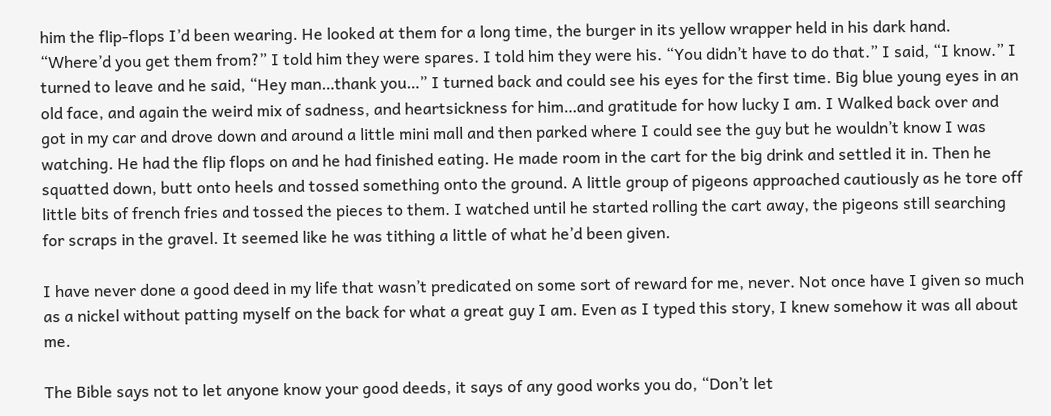him the flip-flops I’d been wearing. He looked at them for a long time, the burger in its yellow wrapper held in his dark hand. “Where’d you get them from?” I told him they were spares. I told him they were his. “You didn’t have to do that.” I said, “I know.” I turned to leave and he said, “Hey man…thank you…” I turned back and could see his eyes for the first time. Big blue young eyes in an old face, and again the weird mix of sadness, and heartsickness for him…and gratitude for how lucky I am. I Walked back over and got in my car and drove down and around a little mini mall and then parked where I could see the guy but he wouldn’t know I was watching. He had the flip flops on and he had finished eating. He made room in the cart for the big drink and settled it in. Then he squatted down, butt onto heels and tossed something onto the ground. A little group of pigeons approached cautiously as he tore off little bits of french fries and tossed the pieces to them. I watched until he started rolling the cart away, the pigeons still searching for scraps in the gravel. It seemed like he was tithing a little of what he’d been given.

I have never done a good deed in my life that wasn’t predicated on some sort of reward for me, never. Not once have I given so much as a nickel without patting myself on the back for what a great guy I am. Even as I typed this story, I knew somehow it was all about me.

The Bible says not to let anyone know your good deeds, it says of any good works you do, “Don’t let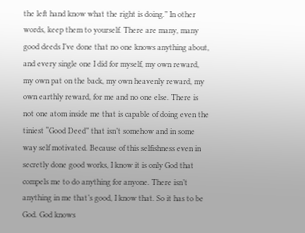the left hand know what the right is doing.” In other words, keep them to yourself. There are many, many good deeds I’ve done that no one knows anything about, and every single one I did for myself, my own reward, my own pat on the back, my own heavenly reward, my own earthly reward, for me and no one else. There is not one atom inside me that is capable of doing even the tiniest “Good Deed” that isn’t somehow and in some way self motivated. Because of this selfishness even in secretly done good works, I know it is only God that compels me to do anything for anyone. There isn’t anything in me that’s good, I know that. So it has to be God. God knows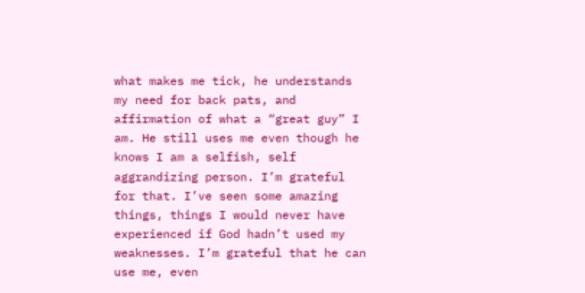what makes me tick, he understands my need for back pats, and affirmation of what a “great guy” I am. He still uses me even though he knows I am a selfish, self aggrandizing person. I’m grateful for that. I’ve seen some amazing things, things I would never have experienced if God hadn’t used my weaknesses. I’m grateful that he can use me, even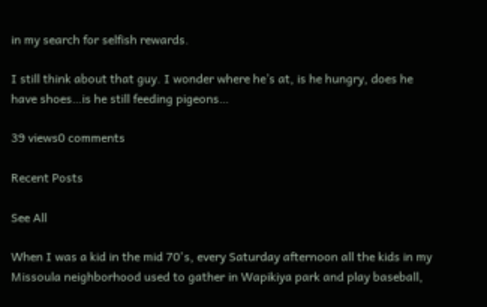in my search for selfish rewards.

I still think about that guy. I wonder where he’s at, is he hungry, does he have shoes…is he still feeding pigeons…

39 views0 comments

Recent Posts

See All

When I was a kid in the mid 70's, every Saturday afternoon all the kids in my Missoula neighborhood used to gather in Wapikiya park and play baseball,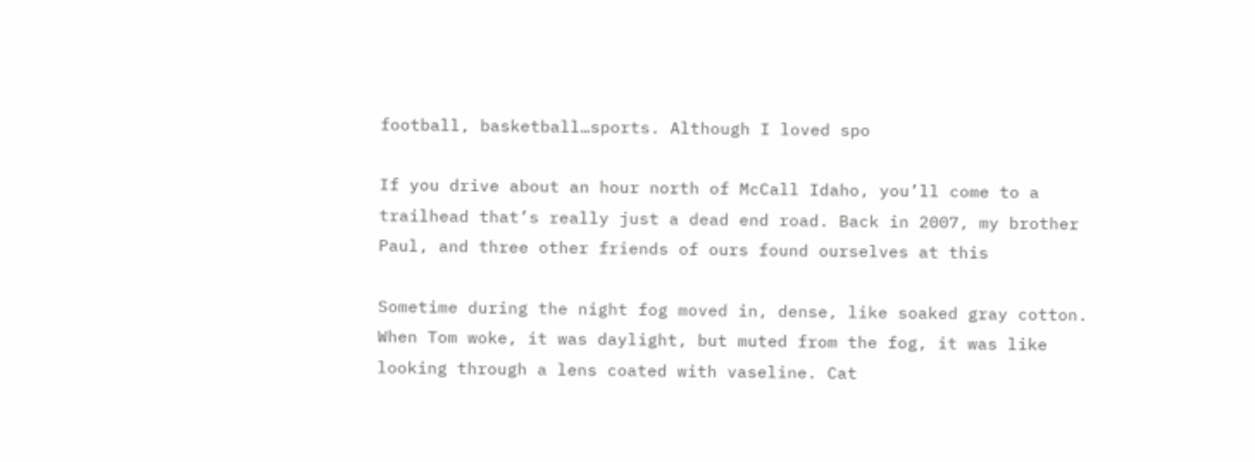football, basketball…sports. Although I loved spo

If you drive about an hour north of McCall Idaho, you’ll come to a trailhead that’s really just a dead end road. Back in 2007, my brother Paul, and three other friends of ours found ourselves at this

Sometime during the night fog moved in, dense, like soaked gray cotton. When Tom woke, it was daylight, but muted from the fog, it was like looking through a lens coated with vaseline. Cat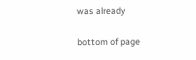was already

bottom of page